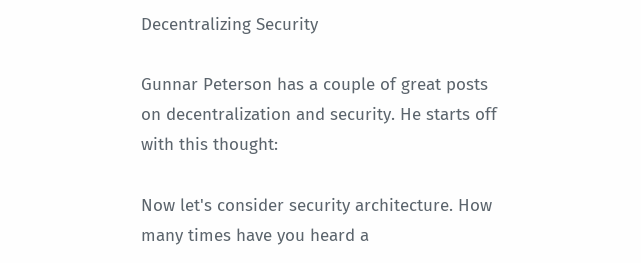Decentralizing Security

Gunnar Peterson has a couple of great posts on decentralization and security. He starts off with this thought:

Now let's consider security architecture. How many times have you heard a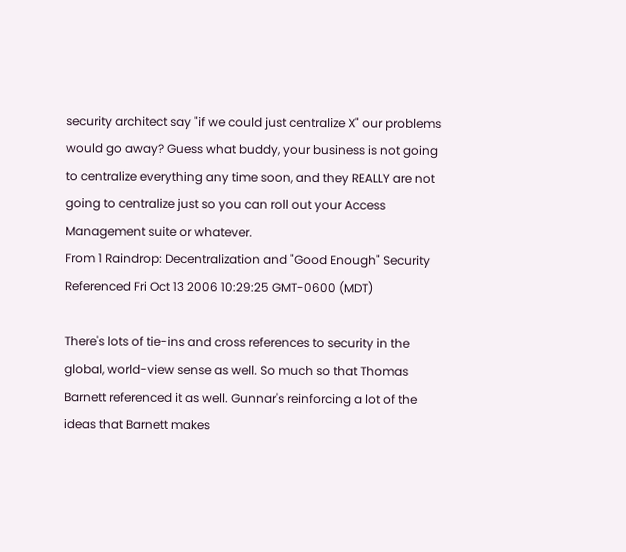security architect say "if we could just centralize X" our problems would go away? Guess what buddy, your business is not going to centralize everything any time soon, and they REALLY are not going to centralize just so you can roll out your Access Management suite or whatever.
From 1 Raindrop: Decentralization and "Good Enough" Security
Referenced Fri Oct 13 2006 10:29:25 GMT-0600 (MDT)

There's lots of tie-ins and cross references to security in the global, world-view sense as well. So much so that Thomas Barnett referenced it as well. Gunnar's reinforcing a lot of the ideas that Barnett makes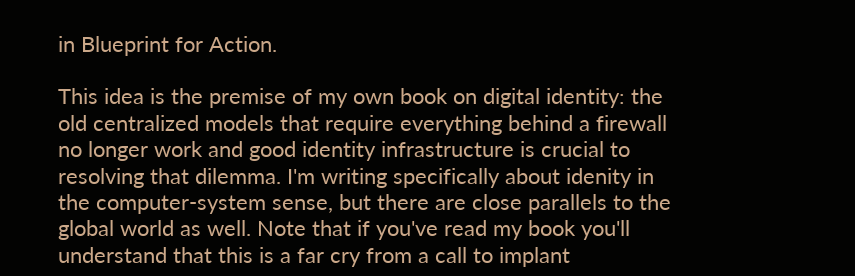in Blueprint for Action.

This idea is the premise of my own book on digital identity: the old centralized models that require everything behind a firewall no longer work and good identity infrastructure is crucial to resolving that dilemma. I'm writing specifically about idenity in the computer-system sense, but there are close parallels to the global world as well. Note that if you've read my book you'll understand that this is a far cry from a call to implant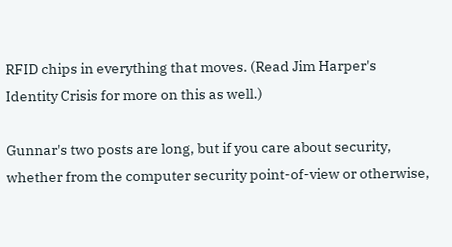RFID chips in everything that moves. (Read Jim Harper's Identity Crisis for more on this as well.)

Gunnar's two posts are long, but if you care about security, whether from the computer security point-of-view or otherwise,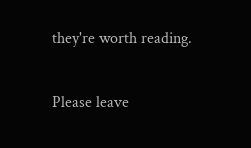they're worth reading.

Please leave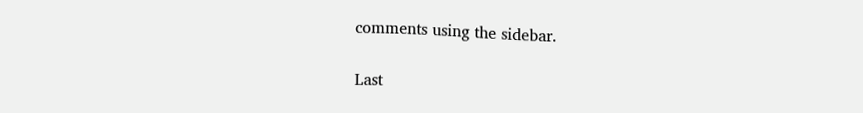comments using the sidebar.

Last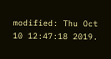modified: Thu Oct 10 12:47:18 2019.